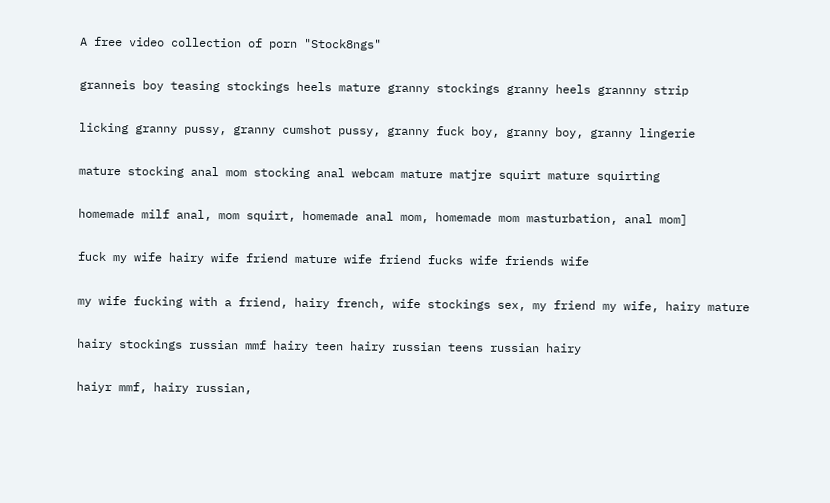A free video collection of porn "Stock8ngs"

granneis boy teasing stockings heels mature granny stockings granny heels grannny strip

licking granny pussy, granny cumshot pussy, granny fuck boy, granny boy, granny lingerie

mature stocking anal mom stocking anal webcam mature matjre squirt mature squirting

homemade milf anal, mom squirt, homemade anal mom, homemade mom masturbation, anal mom]

fuck my wife hairy wife friend mature wife friend fucks wife friends wife

my wife fucking with a friend, hairy french, wife stockings sex, my friend my wife, hairy mature

hairy stockings russian mmf hairy teen hairy russian teens russian hairy

haiyr mmf, hairy russian,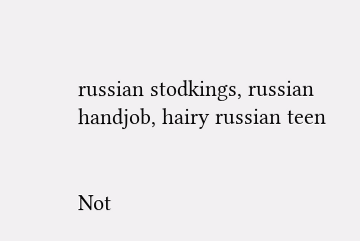russian stodkings, russian handjob, hairy russian teen


Not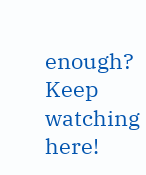enough? Keep watching here!